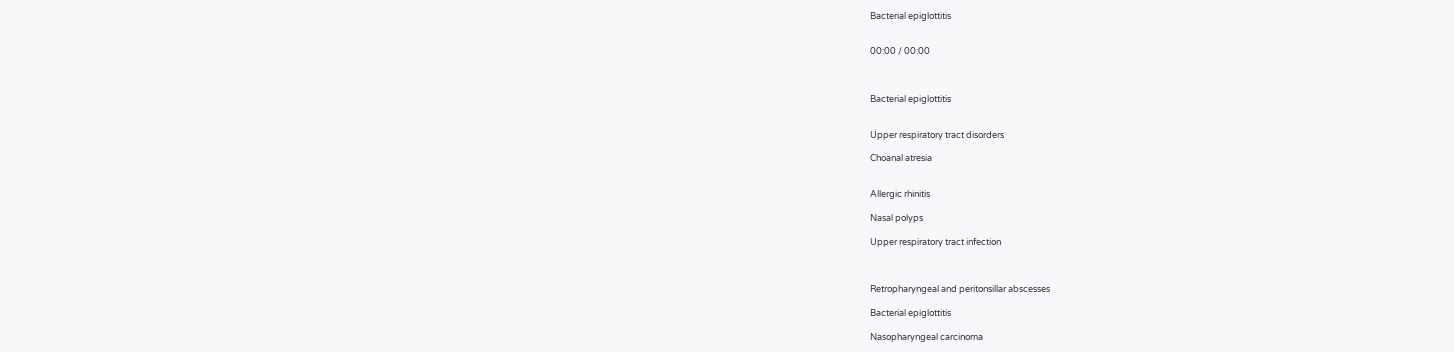Bacterial epiglottitis


00:00 / 00:00



Bacterial epiglottitis


Upper respiratory tract disorders

Choanal atresia


Allergic rhinitis

Nasal polyps

Upper respiratory tract infection



Retropharyngeal and peritonsillar abscesses

Bacterial epiglottitis

Nasopharyngeal carcinoma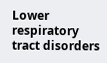Lower respiratory tract disorders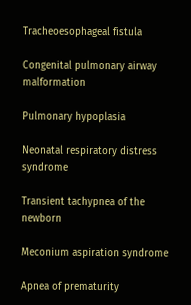Tracheoesophageal fistula

Congenital pulmonary airway malformation

Pulmonary hypoplasia

Neonatal respiratory distress syndrome

Transient tachypnea of the newborn

Meconium aspiration syndrome

Apnea of prematurity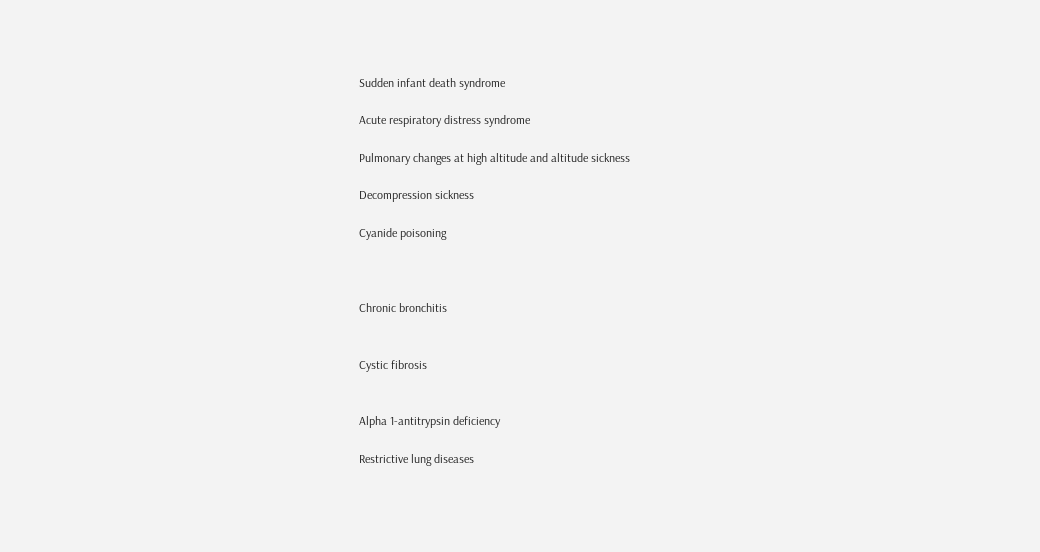Sudden infant death syndrome

Acute respiratory distress syndrome

Pulmonary changes at high altitude and altitude sickness

Decompression sickness

Cyanide poisoning



Chronic bronchitis


Cystic fibrosis


Alpha 1-antitrypsin deficiency

Restrictive lung diseases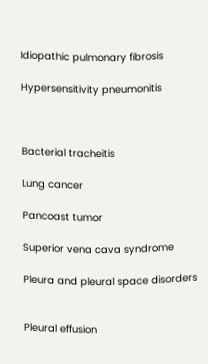Idiopathic pulmonary fibrosis

Hypersensitivity pneumonitis



Bacterial tracheitis

Lung cancer

Pancoast tumor

Superior vena cava syndrome

Pleura and pleural space disorders


Pleural effusion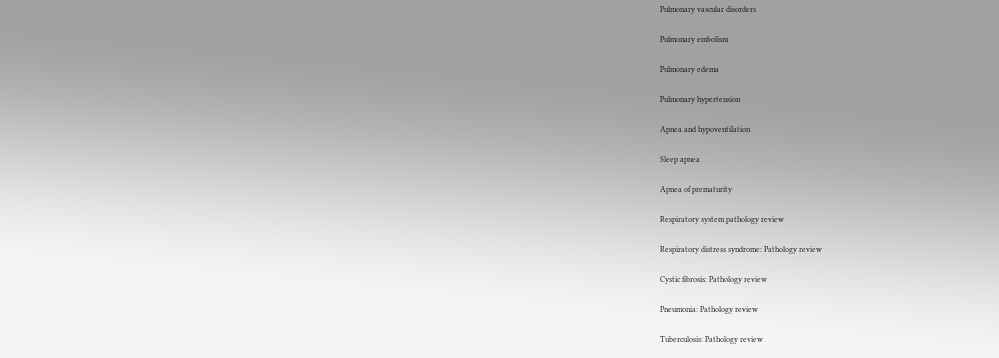Pulmonary vascular disorders

Pulmonary embolism

Pulmonary edema

Pulmonary hypertension

Apnea and hypoventilation

Sleep apnea

Apnea of prematurity

Respiratory system pathology review

Respiratory distress syndrome: Pathology review

Cystic fibrosis: Pathology review

Pneumonia: Pathology review

Tuberculosis: Pathology review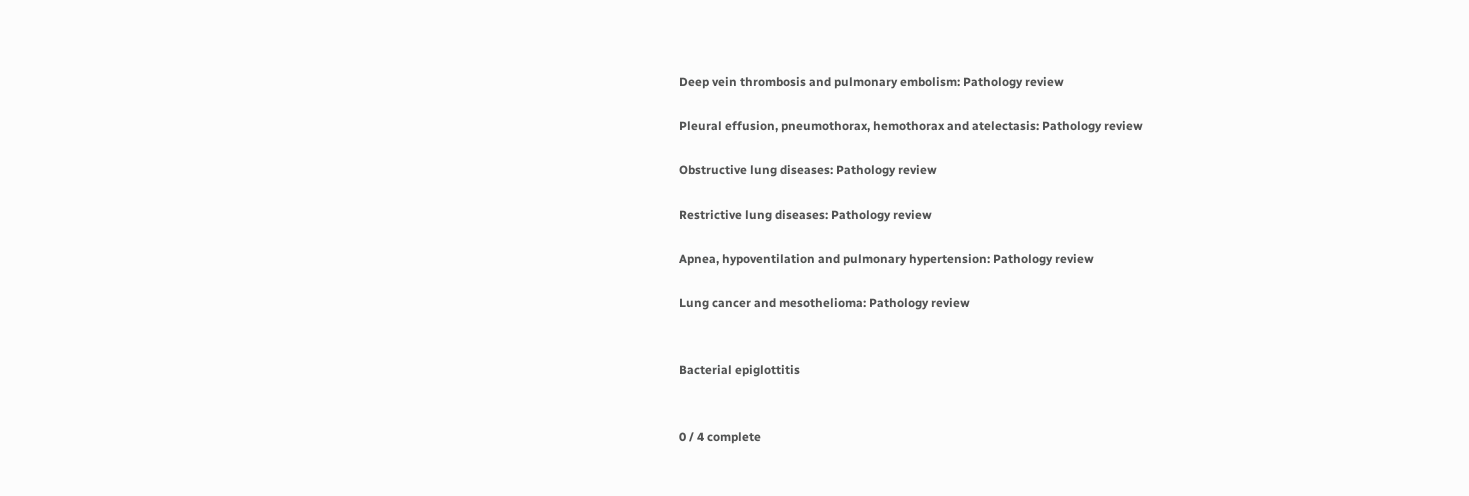Deep vein thrombosis and pulmonary embolism: Pathology review

Pleural effusion, pneumothorax, hemothorax and atelectasis: Pathology review

Obstructive lung diseases: Pathology review

Restrictive lung diseases: Pathology review

Apnea, hypoventilation and pulmonary hypertension: Pathology review

Lung cancer and mesothelioma: Pathology review


Bacterial epiglottitis


0 / 4 complete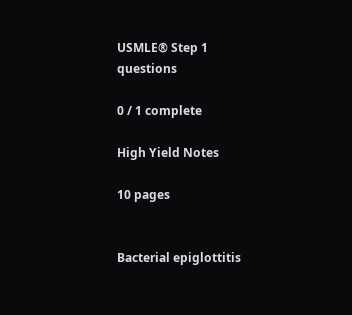USMLE® Step 1 questions

0 / 1 complete

High Yield Notes

10 pages


Bacterial epiglottitis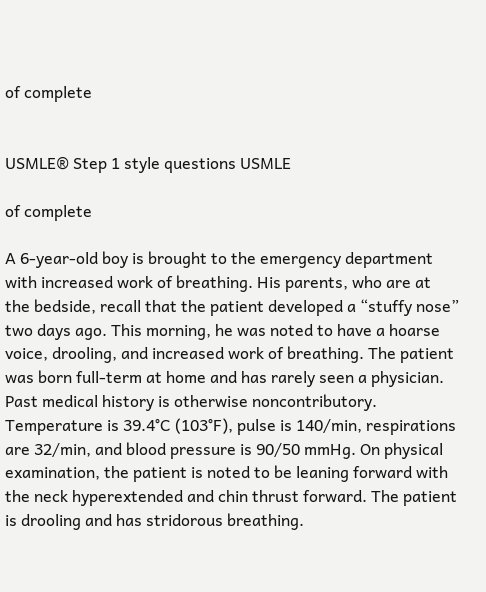of complete


USMLE® Step 1 style questions USMLE

of complete

A 6-year-old boy is brought to the emergency department with increased work of breathing. His parents, who are at the bedside, recall that the patient developed a “stuffy nose” two days ago. This morning, he was noted to have a hoarse voice, drooling, and increased work of breathing. The patient was born full-term at home and has rarely seen a physician. Past medical history is otherwise noncontributory. Temperature is 39.4°C (103°F), pulse is 140/min, respirations are 32/min, and blood pressure is 90/50 mmHg. On physical examination, the patient is noted to be leaning forward with the neck hyperextended and chin thrust forward. The patient is drooling and has stridorous breathing.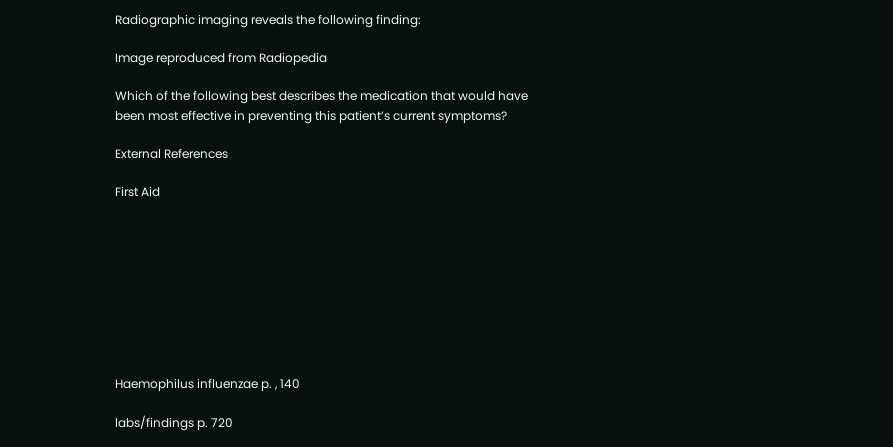Radiographic imaging reveals the following finding:

Image reproduced from Radiopedia

Which of the following best describes the medication that would have been most effective in preventing this patient’s current symptoms?

External References

First Aid









Haemophilus influenzae p. , 140

labs/findings p. 720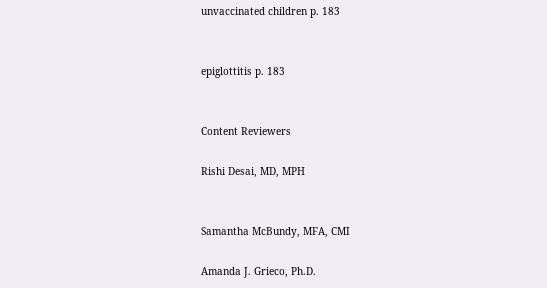unvaccinated children p. 183


epiglottitis p. 183


Content Reviewers

Rishi Desai, MD, MPH


Samantha McBundy, MFA, CMI

Amanda J. Grieco, Ph.D.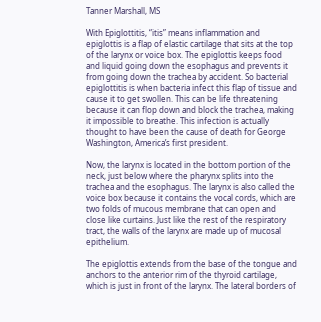Tanner Marshall, MS

With Epiglottitis, “itis” means inflammation and epiglottis is a flap of elastic cartilage that sits at the top of the larynx or voice box. The epiglottis keeps food and liquid going down the esophagus and prevents it from going down the trachea by accident. So bacterial epiglottitis is when bacteria infect this flap of tissue and cause it to get swollen. This can be life threatening because it can flop down and block the trachea, making it impossible to breathe. This infection is actually thought to have been the cause of death for George Washington, America’s first president.

Now, the larynx is located in the bottom portion of the neck, just below where the pharynx splits into the trachea and the esophagus. The larynx is also called the voice box because it contains the vocal cords, which are two folds of mucous membrane that can open and close like curtains. Just like the rest of the respiratory tract, the walls of the larynx are made up of mucosal epithelium.

The epiglottis extends from the base of the tongue and anchors to the anterior rim of the thyroid cartilage, which is just in front of the larynx. The lateral borders of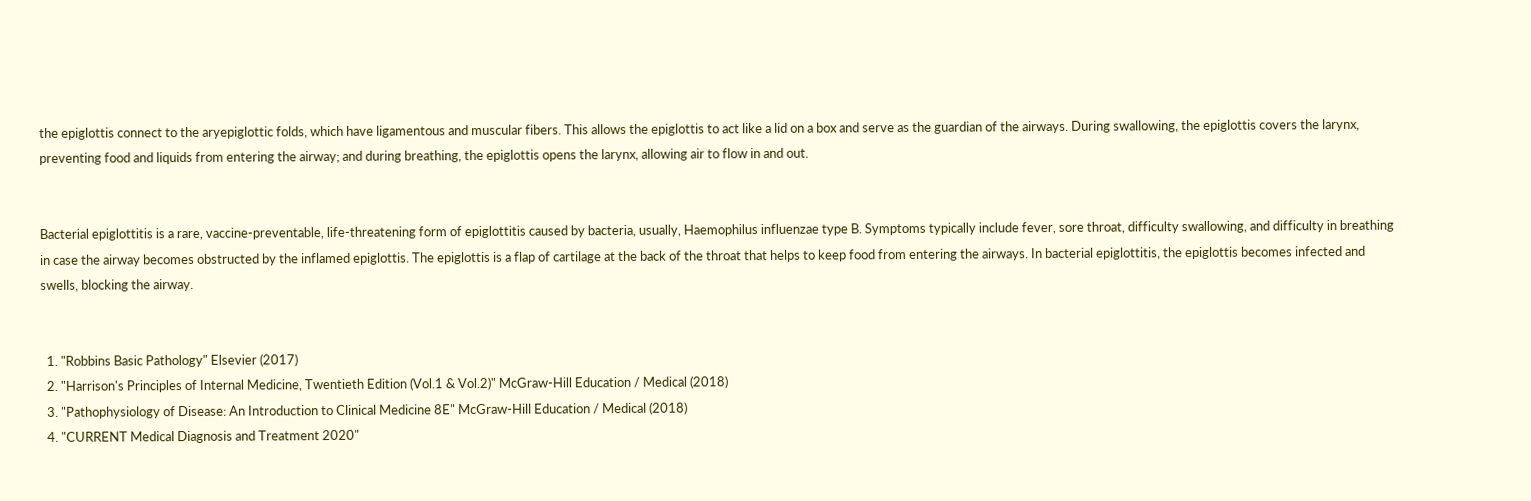the epiglottis connect to the aryepiglottic folds, which have ligamentous and muscular fibers. This allows the epiglottis to act like a lid on a box and serve as the guardian of the airways. During swallowing, the epiglottis covers the larynx, preventing food and liquids from entering the airway; and during breathing, the epiglottis opens the larynx, allowing air to flow in and out.


Bacterial epiglottitis is a rare, vaccine-preventable, life-threatening form of epiglottitis caused by bacteria, usually, Haemophilus influenzae type B. Symptoms typically include fever, sore throat, difficulty swallowing, and difficulty in breathing in case the airway becomes obstructed by the inflamed epiglottis. The epiglottis is a flap of cartilage at the back of the throat that helps to keep food from entering the airways. In bacterial epiglottitis, the epiglottis becomes infected and swells, blocking the airway.


  1. "Robbins Basic Pathology" Elsevier (2017)
  2. "Harrison's Principles of Internal Medicine, Twentieth Edition (Vol.1 & Vol.2)" McGraw-Hill Education / Medical (2018)
  3. "Pathophysiology of Disease: An Introduction to Clinical Medicine 8E" McGraw-Hill Education / Medical (2018)
  4. "CURRENT Medical Diagnosis and Treatment 2020"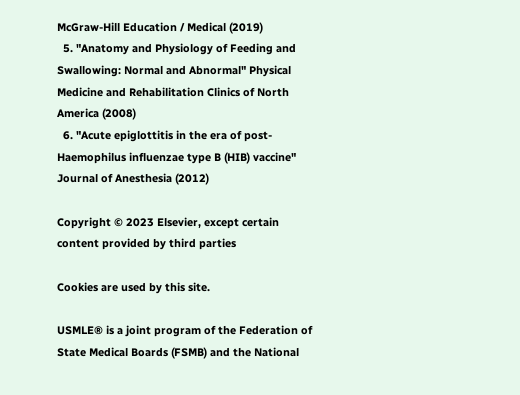McGraw-Hill Education / Medical (2019)
  5. "Anatomy and Physiology of Feeding and Swallowing: Normal and Abnormal" Physical Medicine and Rehabilitation Clinics of North America (2008)
  6. "Acute epiglottitis in the era of post-Haemophilus influenzae type B (HIB) vaccine" Journal of Anesthesia (2012)

Copyright © 2023 Elsevier, except certain content provided by third parties

Cookies are used by this site.

USMLE® is a joint program of the Federation of State Medical Boards (FSMB) and the National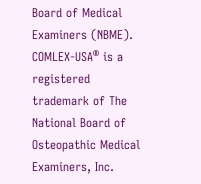Board of Medical Examiners (NBME). COMLEX-USA® is a registered trademark of The National Board of Osteopathic Medical Examiners, Inc.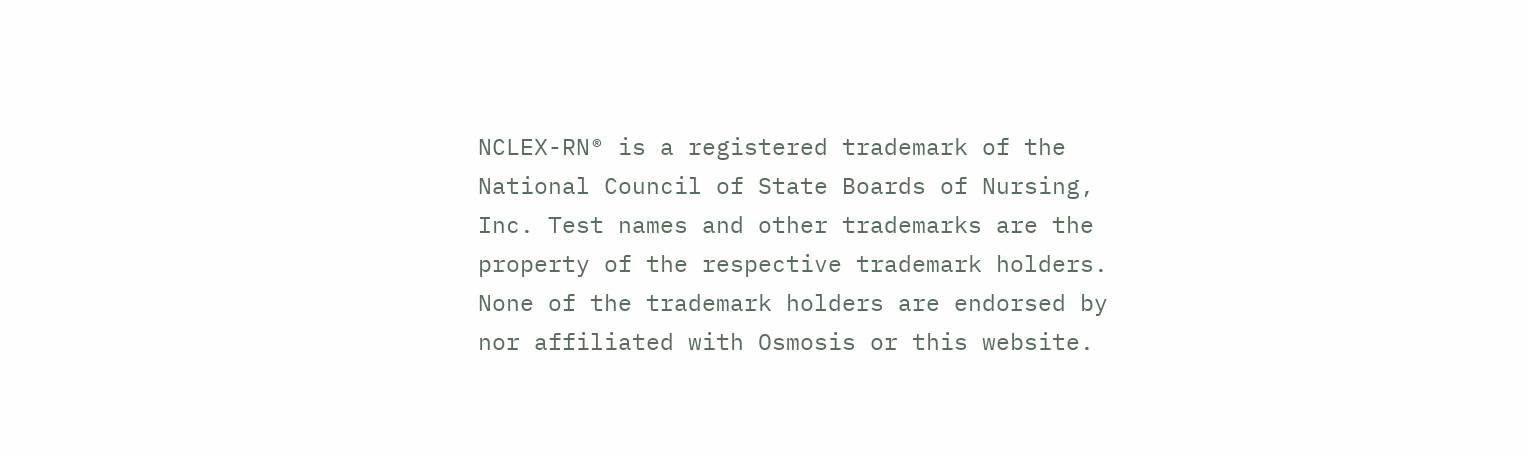NCLEX-RN® is a registered trademark of the National Council of State Boards of Nursing, Inc. Test names and other trademarks are the property of the respective trademark holders. None of the trademark holders are endorsed by nor affiliated with Osmosis or this website.